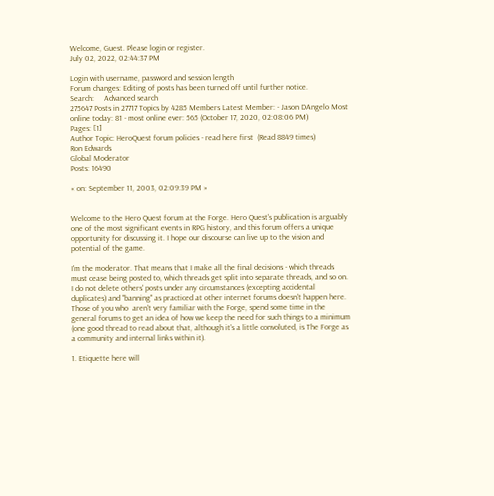Welcome, Guest. Please login or register.
July 02, 2022, 02:44:37 PM

Login with username, password and session length
Forum changes: Editing of posts has been turned off until further notice.
Search:     Advanced search
275647 Posts in 27717 Topics by 4285 Members Latest Member: - Jason DAngelo Most online today: 81 - most online ever: 565 (October 17, 2020, 02:08:06 PM)
Pages: [1]
Author Topic: HeroQuest forum policies - read here first  (Read 8849 times)
Ron Edwards
Global Moderator
Posts: 16490

« on: September 11, 2003, 02:09:39 PM »


Welcome to the Hero Quest forum at the Forge. Hero Quest's publication is arguably one of the most significant events in RPG history, and this forum offers a unique opportunity for discussing it. I hope our discourse can live up to the vision and potential of the game.

I'm the moderator. That means that I make all the final decisions - which threads must cease being posted to, which threads get split into separate threads, and so on. I do not delete others' posts under any circumstances (excepting accidental duplicates) and "banning" as practiced at other internet forums doesn't happen here. Those of you who  aren't very familiar with the Forge, spend some time in the general forums to get an idea of how we keep the need for such things to a minimum (one good thread to read about that, although it's a little convoluted, is The Forge as a community and internal links within it).

1. Etiquette here will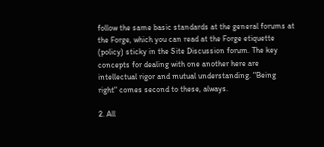follow the same basic standards at the general forums at the Forge, which you can read at the Forge etiquette (policy) sticky in the Site Discussion forum. The key concepts for dealing with one another here are intellectual rigor and mutual understanding. "Being right" comes second to these, always.

2. All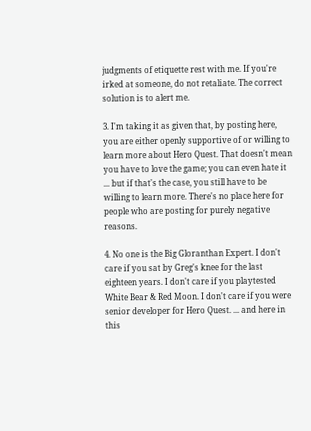judgments of etiquette rest with me. If you're irked at someone, do not retaliate. The correct solution is to alert me.

3. I'm taking it as given that, by posting here, you are either openly supportive of or willing to learn more about Hero Quest. That doesn't mean you have to love the game; you can even hate it ... but if that's the case, you still have to be willing to learn more. There's no place here for people who are posting for purely negative reasons.

4. No one is the Big Gloranthan Expert. I don't care if you sat by Greg's knee for the last eighteen years. I don't care if you playtested White Bear & Red Moon. I don't care if you were senior developer for Hero Quest. ... and here in this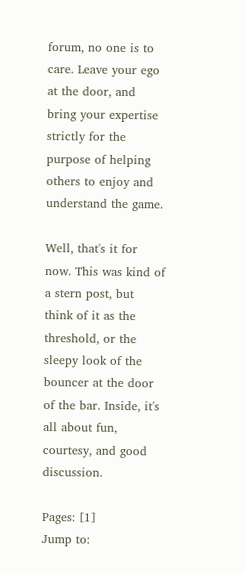forum, no one is to care. Leave your ego at the door, and bring your expertise strictly for the purpose of helping others to enjoy and understand the game.

Well, that's it for now. This was kind of a stern post, but think of it as the threshold, or the sleepy look of the bouncer at the door of the bar. Inside, it's all about fun, courtesy, and good discussion.

Pages: [1]
Jump to: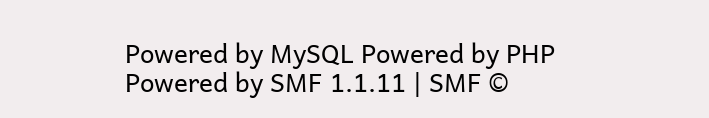Powered by MySQL Powered by PHP Powered by SMF 1.1.11 | SMF ©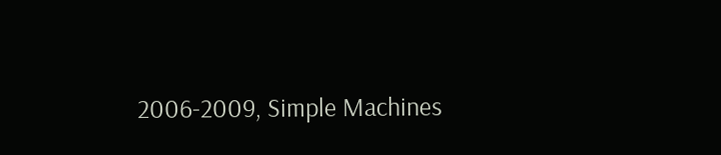2006-2009, Simple Machines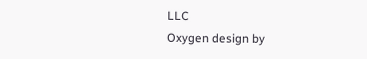LLC
Oxygen design by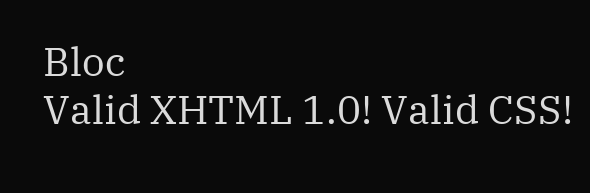Bloc
Valid XHTML 1.0! Valid CSS!